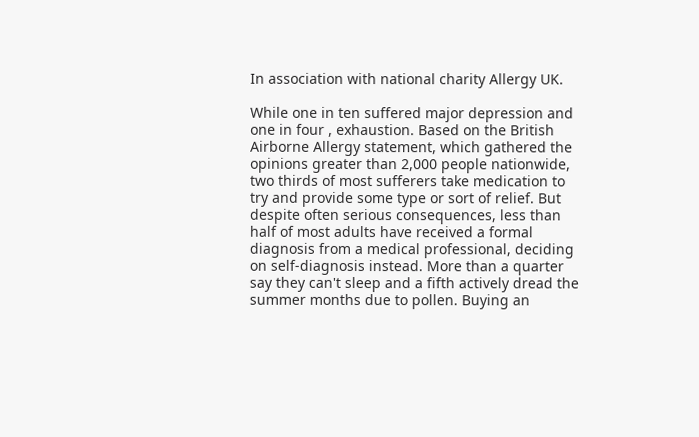In association with national charity Allergy UK.

While one in ten suffered major depression and one in four , exhaustion. Based on the British Airborne Allergy statement, which gathered the opinions greater than 2,000 people nationwide, two thirds of most sufferers take medication to try and provide some type or sort of relief. But despite often serious consequences, less than half of most adults have received a formal diagnosis from a medical professional, deciding on self-diagnosis instead. More than a quarter say they can't sleep and a fifth actively dread the summer months due to pollen. Buying an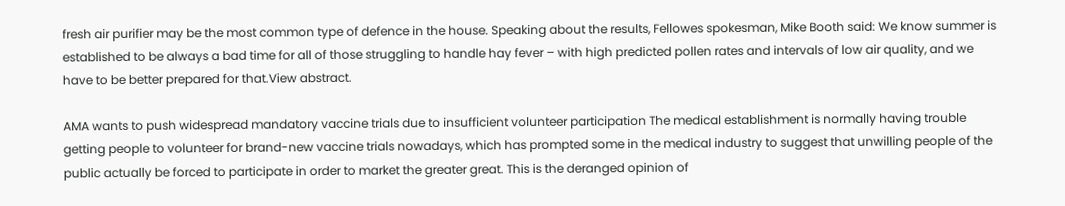fresh air purifier may be the most common type of defence in the house. Speaking about the results, Fellowes spokesman, Mike Booth said: We know summer is established to be always a bad time for all of those struggling to handle hay fever – with high predicted pollen rates and intervals of low air quality, and we have to be better prepared for that.View abstract.

AMA wants to push widespread mandatory vaccine trials due to insufficient volunteer participation The medical establishment is normally having trouble getting people to volunteer for brand-new vaccine trials nowadays, which has prompted some in the medical industry to suggest that unwilling people of the public actually be forced to participate in order to market the greater great. This is the deranged opinion of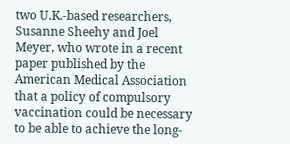two U.K.-based researchers, Susanne Sheehy and Joel Meyer, who wrote in a recent paper published by the American Medical Association that a policy of compulsory vaccination could be necessary to be able to achieve the long-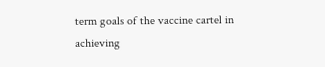term goals of the vaccine cartel in achieving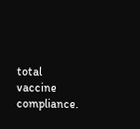total vaccine compliance.